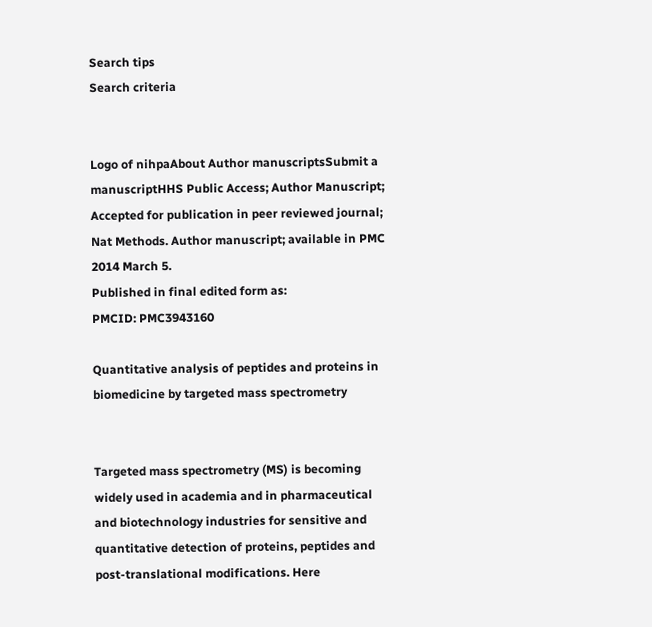Search tips
Search criteria


Logo of nihpaAbout Author manuscriptsSubmit a manuscriptHHS Public Access; Author Manuscript; Accepted for publication in peer reviewed journal;
Nat Methods. Author manuscript; available in PMC 2014 March 5.
Published in final edited form as:
PMCID: PMC3943160

Quantitative analysis of peptides and proteins in biomedicine by targeted mass spectrometry


Targeted mass spectrometry (MS) is becoming widely used in academia and in pharmaceutical and biotechnology industries for sensitive and quantitative detection of proteins, peptides and post-translational modifications. Here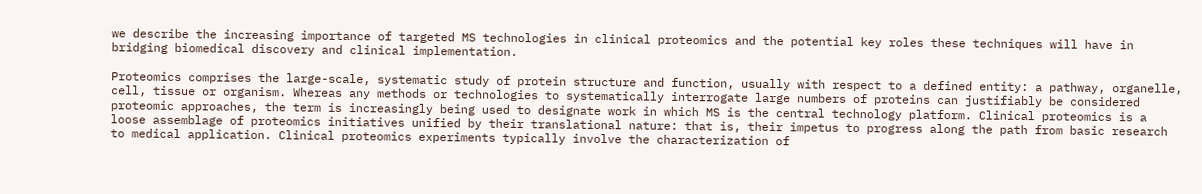we describe the increasing importance of targeted MS technologies in clinical proteomics and the potential key roles these techniques will have in bridging biomedical discovery and clinical implementation.

Proteomics comprises the large-scale, systematic study of protein structure and function, usually with respect to a defined entity: a pathway, organelle, cell, tissue or organism. Whereas any methods or technologies to systematically interrogate large numbers of proteins can justifiably be considered proteomic approaches, the term is increasingly being used to designate work in which MS is the central technology platform. Clinical proteomics is a loose assemblage of proteomics initiatives unified by their translational nature: that is, their impetus to progress along the path from basic research to medical application. Clinical proteomics experiments typically involve the characterization of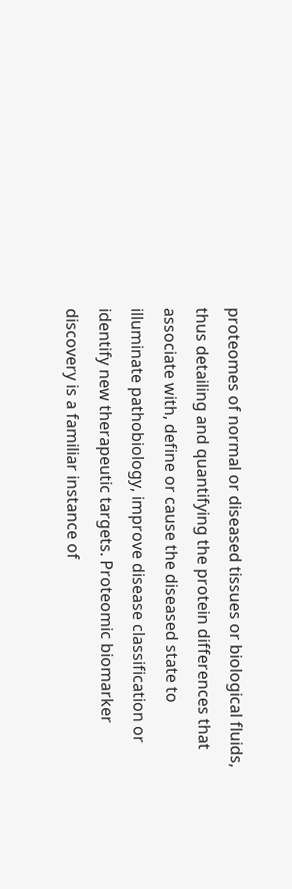proteomes of normal or diseased tissues or biological fluids, thus detailing and quantifying the protein differences that associate with, define or cause the diseased state to illuminate pathobiology, improve disease classification or identify new therapeutic targets. Proteomic biomarker discovery is a familiar instance of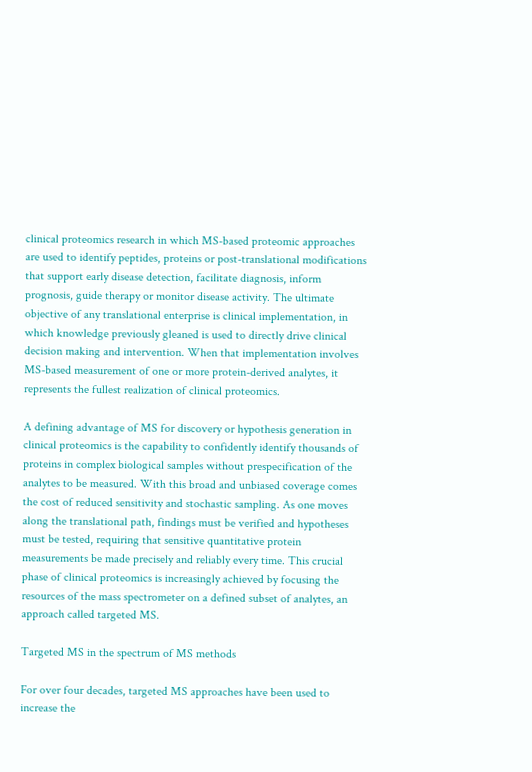clinical proteomics research in which MS-based proteomic approaches are used to identify peptides, proteins or post-translational modifications that support early disease detection, facilitate diagnosis, inform prognosis, guide therapy or monitor disease activity. The ultimate objective of any translational enterprise is clinical implementation, in which knowledge previously gleaned is used to directly drive clinical decision making and intervention. When that implementation involves MS-based measurement of one or more protein-derived analytes, it represents the fullest realization of clinical proteomics.

A defining advantage of MS for discovery or hypothesis generation in clinical proteomics is the capability to confidently identify thousands of proteins in complex biological samples without prespecification of the analytes to be measured. With this broad and unbiased coverage comes the cost of reduced sensitivity and stochastic sampling. As one moves along the translational path, findings must be verified and hypotheses must be tested, requiring that sensitive quantitative protein measurements be made precisely and reliably every time. This crucial phase of clinical proteomics is increasingly achieved by focusing the resources of the mass spectrometer on a defined subset of analytes, an approach called targeted MS.

Targeted MS in the spectrum of MS methods

For over four decades, targeted MS approaches have been used to increase the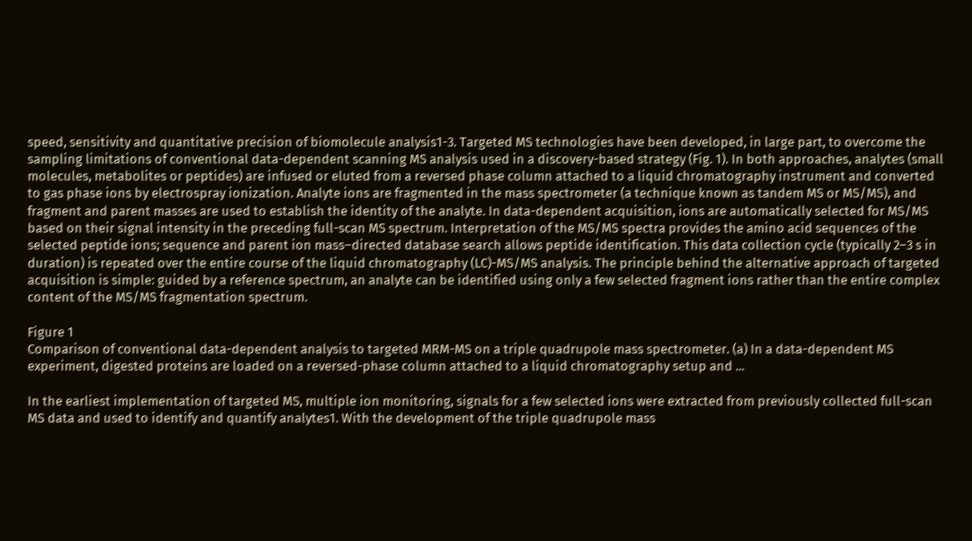speed, sensitivity and quantitative precision of biomolecule analysis1-3. Targeted MS technologies have been developed, in large part, to overcome the sampling limitations of conventional data-dependent scanning MS analysis used in a discovery-based strategy (Fig. 1). In both approaches, analytes (small molecules, metabolites or peptides) are infused or eluted from a reversed phase column attached to a liquid chromatography instrument and converted to gas phase ions by electrospray ionization. Analyte ions are fragmented in the mass spectrometer (a technique known as tandem MS or MS/MS), and fragment and parent masses are used to establish the identity of the analyte. In data-dependent acquisition, ions are automatically selected for MS/MS based on their signal intensity in the preceding full-scan MS spectrum. Interpretation of the MS/MS spectra provides the amino acid sequences of the selected peptide ions; sequence and parent ion mass–directed database search allows peptide identification. This data collection cycle (typically 2–3 s in duration) is repeated over the entire course of the liquid chromatography (LC)-MS/MS analysis. The principle behind the alternative approach of targeted acquisition is simple: guided by a reference spectrum, an analyte can be identified using only a few selected fragment ions rather than the entire complex content of the MS/MS fragmentation spectrum.

Figure 1
Comparison of conventional data-dependent analysis to targeted MRM-MS on a triple quadrupole mass spectrometer. (a) In a data-dependent MS experiment, digested proteins are loaded on a reversed-phase column attached to a liquid chromatography setup and ...

In the earliest implementation of targeted MS, multiple ion monitoring, signals for a few selected ions were extracted from previously collected full-scan MS data and used to identify and quantify analytes1. With the development of the triple quadrupole mass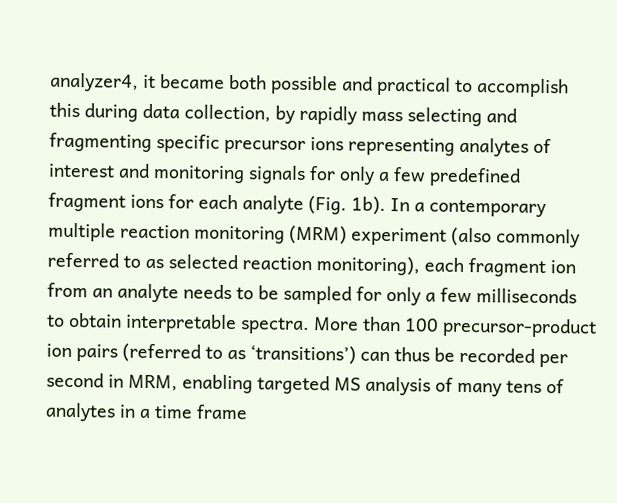analyzer4, it became both possible and practical to accomplish this during data collection, by rapidly mass selecting and fragmenting specific precursor ions representing analytes of interest and monitoring signals for only a few predefined fragment ions for each analyte (Fig. 1b). In a contemporary multiple reaction monitoring (MRM) experiment (also commonly referred to as selected reaction monitoring), each fragment ion from an analyte needs to be sampled for only a few milliseconds to obtain interpretable spectra. More than 100 precursor-product ion pairs (referred to as ‘transitions’) can thus be recorded per second in MRM, enabling targeted MS analysis of many tens of analytes in a time frame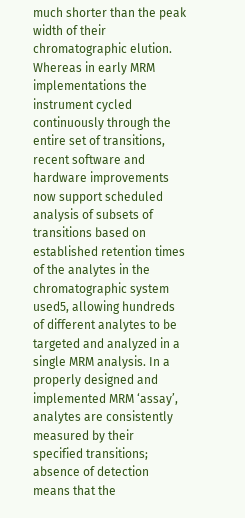much shorter than the peak width of their chromatographic elution. Whereas in early MRM implementations the instrument cycled continuously through the entire set of transitions, recent software and hardware improvements now support scheduled analysis of subsets of transitions based on established retention times of the analytes in the chromatographic system used5, allowing hundreds of different analytes to be targeted and analyzed in a single MRM analysis. In a properly designed and implemented MRM ‘assay’, analytes are consistently measured by their specified transitions; absence of detection means that the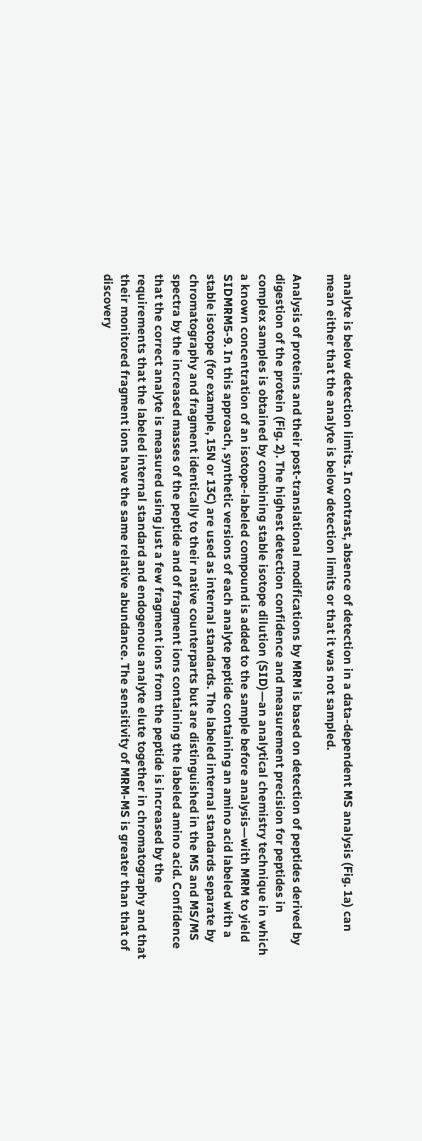analyte is below detection limits. In contrast, absence of detection in a data-dependent MS analysis (Fig. 1a) can mean either that the analyte is below detection limits or that it was not sampled.

Analysis of proteins and their post-translational modifications by MRM is based on detection of peptides derived by digestion of the protein (Fig. 2). The highest detection confidence and measurement precision for peptides in complex samples is obtained by combining stable isotope dilution (SID)—an analytical chemistry technique in which a known concentration of an isotope-labeled compound is added to the sample before analysis—with MRM to yield SIDMRM5-9. In this approach, synthetic versions of each analyte peptide containing an amino acid labeled with a stable isotope (for example, 15N or 13C) are used as internal standards. The labeled internal standards separate by chromatography and fragment identically to their native counterparts but are distinguished in the MS and MS/MS spectra by the increased masses of the peptide and of fragment ions containing the labeled amino acid. Confidence that the correct analyte is measured using just a few fragment ions from the peptide is increased by the requirements that the labeled internal standard and endogenous analyte elute together in chromatography and that their monitored fragment ions have the same relative abundance. The sensitivity of MRM-MS is greater than that of discovery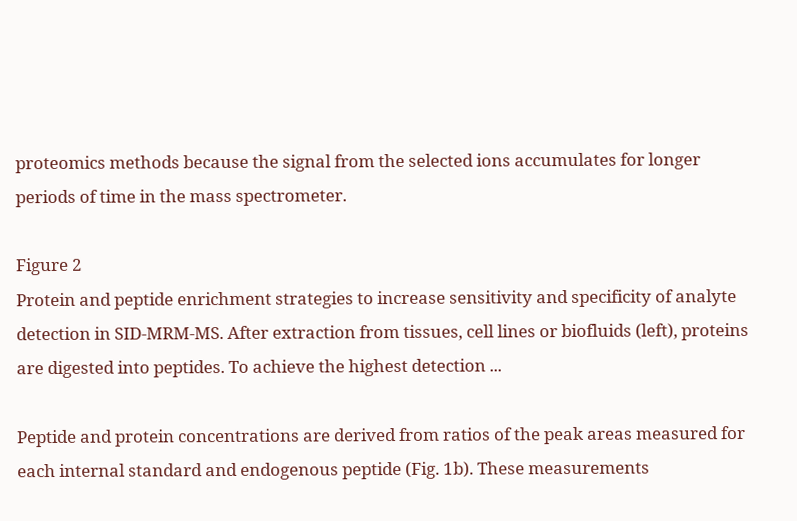proteomics methods because the signal from the selected ions accumulates for longer periods of time in the mass spectrometer.

Figure 2
Protein and peptide enrichment strategies to increase sensitivity and specificity of analyte detection in SID-MRM-MS. After extraction from tissues, cell lines or biofluids (left), proteins are digested into peptides. To achieve the highest detection ...

Peptide and protein concentrations are derived from ratios of the peak areas measured for each internal standard and endogenous peptide (Fig. 1b). These measurements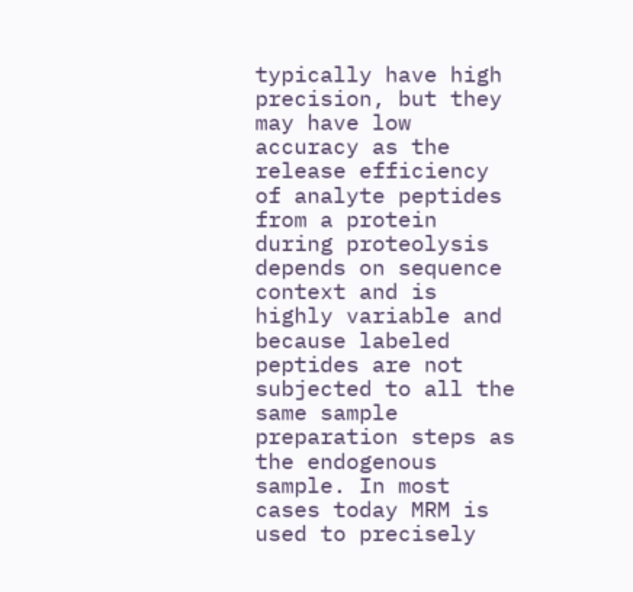typically have high precision, but they may have low accuracy as the release efficiency of analyte peptides from a protein during proteolysis depends on sequence context and is highly variable and because labeled peptides are not subjected to all the same sample preparation steps as the endogenous sample. In most cases today MRM is used to precisely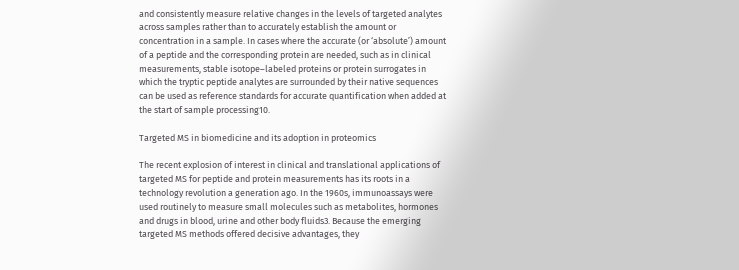and consistently measure relative changes in the levels of targeted analytes across samples rather than to accurately establish the amount or concentration in a sample. In cases where the accurate (or ‘absolute’) amount of a peptide and the corresponding protein are needed, such as in clinical measurements, stable isotope–labeled proteins or protein surrogates in which the tryptic peptide analytes are surrounded by their native sequences can be used as reference standards for accurate quantification when added at the start of sample processing10.

Targeted MS in biomedicine and its adoption in proteomics

The recent explosion of interest in clinical and translational applications of targeted MS for peptide and protein measurements has its roots in a technology revolution a generation ago. In the 1960s, immunoassays were used routinely to measure small molecules such as metabolites, hormones and drugs in blood, urine and other body fluids3. Because the emerging targeted MS methods offered decisive advantages, they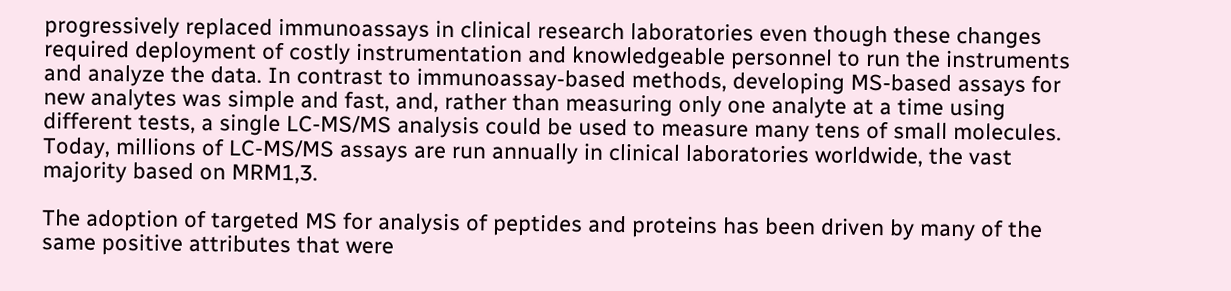progressively replaced immunoassays in clinical research laboratories even though these changes required deployment of costly instrumentation and knowledgeable personnel to run the instruments and analyze the data. In contrast to immunoassay-based methods, developing MS-based assays for new analytes was simple and fast, and, rather than measuring only one analyte at a time using different tests, a single LC-MS/MS analysis could be used to measure many tens of small molecules. Today, millions of LC-MS/MS assays are run annually in clinical laboratories worldwide, the vast majority based on MRM1,3.

The adoption of targeted MS for analysis of peptides and proteins has been driven by many of the same positive attributes that were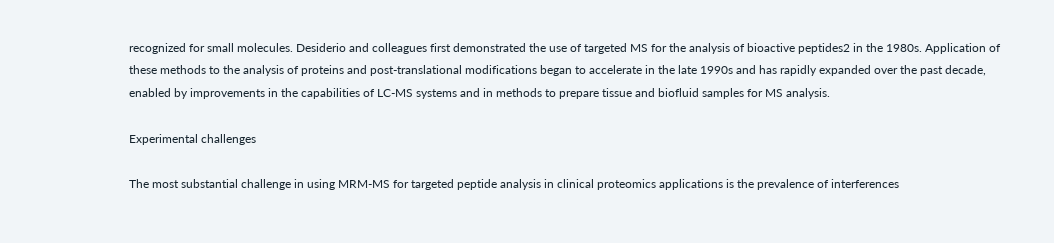recognized for small molecules. Desiderio and colleagues first demonstrated the use of targeted MS for the analysis of bioactive peptides2 in the 1980s. Application of these methods to the analysis of proteins and post-translational modifications began to accelerate in the late 1990s and has rapidly expanded over the past decade, enabled by improvements in the capabilities of LC-MS systems and in methods to prepare tissue and biofluid samples for MS analysis.

Experimental challenges

The most substantial challenge in using MRM-MS for targeted peptide analysis in clinical proteomics applications is the prevalence of interferences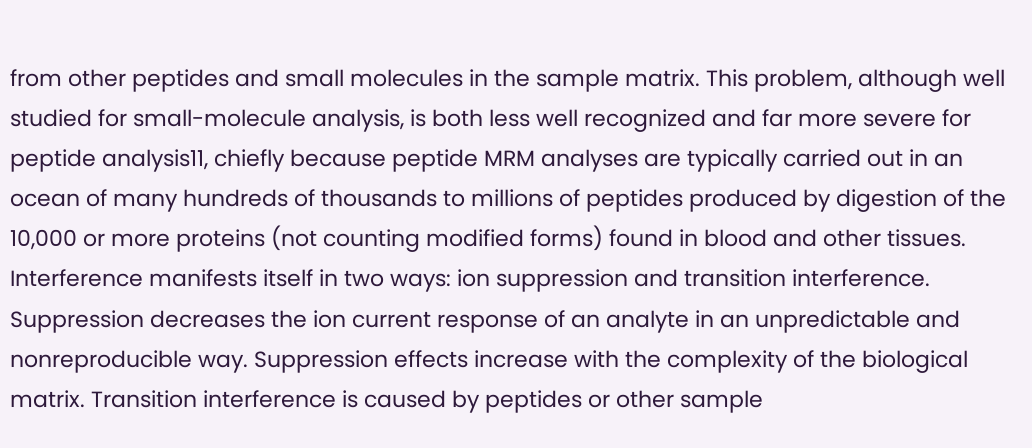from other peptides and small molecules in the sample matrix. This problem, although well studied for small-molecule analysis, is both less well recognized and far more severe for peptide analysis11, chiefly because peptide MRM analyses are typically carried out in an ocean of many hundreds of thousands to millions of peptides produced by digestion of the 10,000 or more proteins (not counting modified forms) found in blood and other tissues. Interference manifests itself in two ways: ion suppression and transition interference. Suppression decreases the ion current response of an analyte in an unpredictable and nonreproducible way. Suppression effects increase with the complexity of the biological matrix. Transition interference is caused by peptides or other sample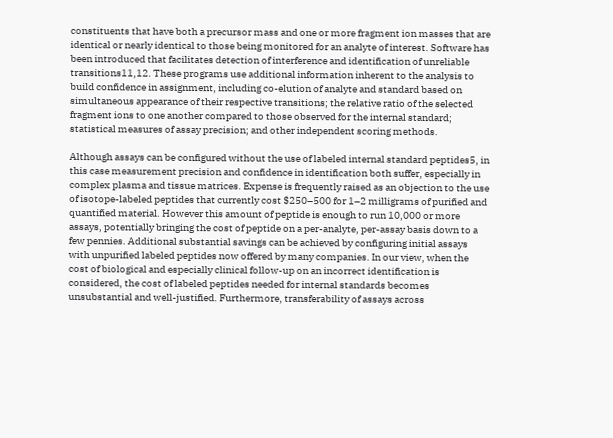constituents that have both a precursor mass and one or more fragment ion masses that are identical or nearly identical to those being monitored for an analyte of interest. Software has been introduced that facilitates detection of interference and identification of unreliable transitions11,12. These programs use additional information inherent to the analysis to build confidence in assignment, including co-elution of analyte and standard based on simultaneous appearance of their respective transitions; the relative ratio of the selected fragment ions to one another compared to those observed for the internal standard; statistical measures of assay precision; and other independent scoring methods.

Although assays can be configured without the use of labeled internal standard peptides5, in this case measurement precision and confidence in identification both suffer, especially in complex plasma and tissue matrices. Expense is frequently raised as an objection to the use of isotope-labeled peptides that currently cost $250–500 for 1–2 milligrams of purified and quantified material. However this amount of peptide is enough to run 10,000 or more assays, potentially bringing the cost of peptide on a per-analyte, per-assay basis down to a few pennies. Additional substantial savings can be achieved by configuring initial assays with unpurified labeled peptides now offered by many companies. In our view, when the cost of biological and especially clinical follow-up on an incorrect identification is considered, the cost of labeled peptides needed for internal standards becomes unsubstantial and well-justified. Furthermore, transferability of assays across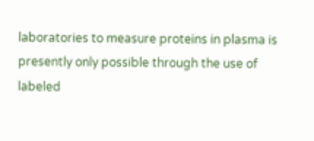laboratories to measure proteins in plasma is presently only possible through the use of labeled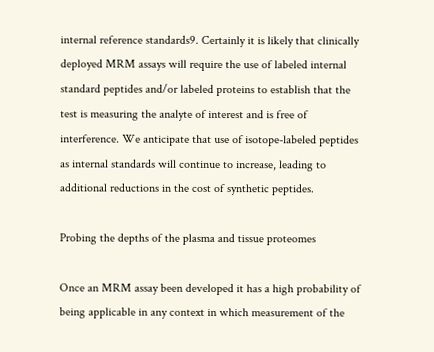internal reference standards9. Certainly it is likely that clinically deployed MRM assays will require the use of labeled internal standard peptides and/or labeled proteins to establish that the test is measuring the analyte of interest and is free of interference. We anticipate that use of isotope-labeled peptides as internal standards will continue to increase, leading to additional reductions in the cost of synthetic peptides.

Probing the depths of the plasma and tissue proteomes

Once an MRM assay been developed it has a high probability of being applicable in any context in which measurement of the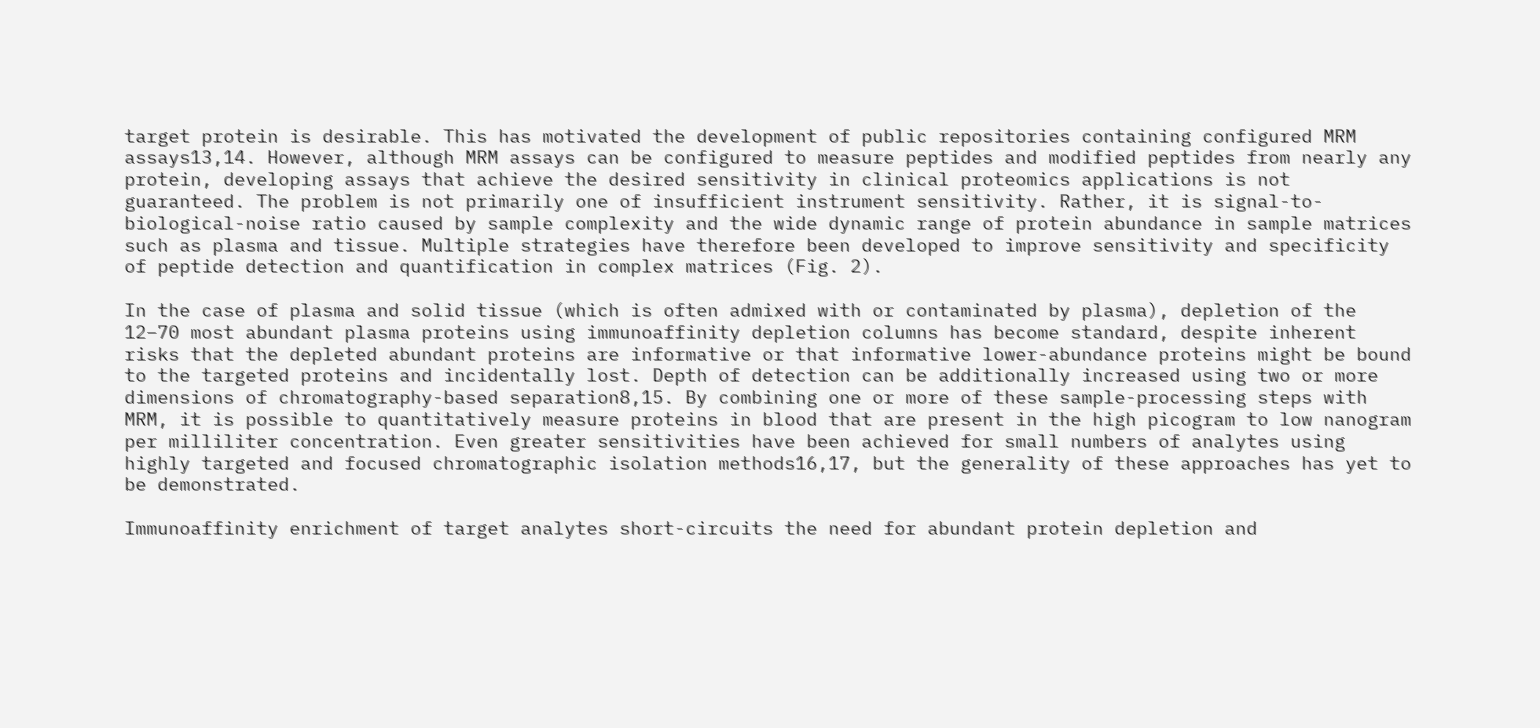target protein is desirable. This has motivated the development of public repositories containing configured MRM assays13,14. However, although MRM assays can be configured to measure peptides and modified peptides from nearly any protein, developing assays that achieve the desired sensitivity in clinical proteomics applications is not guaranteed. The problem is not primarily one of insufficient instrument sensitivity. Rather, it is signal-to-biological-noise ratio caused by sample complexity and the wide dynamic range of protein abundance in sample matrices such as plasma and tissue. Multiple strategies have therefore been developed to improve sensitivity and specificity of peptide detection and quantification in complex matrices (Fig. 2).

In the case of plasma and solid tissue (which is often admixed with or contaminated by plasma), depletion of the 12–70 most abundant plasma proteins using immunoaffinity depletion columns has become standard, despite inherent risks that the depleted abundant proteins are informative or that informative lower-abundance proteins might be bound to the targeted proteins and incidentally lost. Depth of detection can be additionally increased using two or more dimensions of chromatography-based separation8,15. By combining one or more of these sample-processing steps with MRM, it is possible to quantitatively measure proteins in blood that are present in the high picogram to low nanogram per milliliter concentration. Even greater sensitivities have been achieved for small numbers of analytes using highly targeted and focused chromatographic isolation methods16,17, but the generality of these approaches has yet to be demonstrated.

Immunoaffinity enrichment of target analytes short-circuits the need for abundant protein depletion and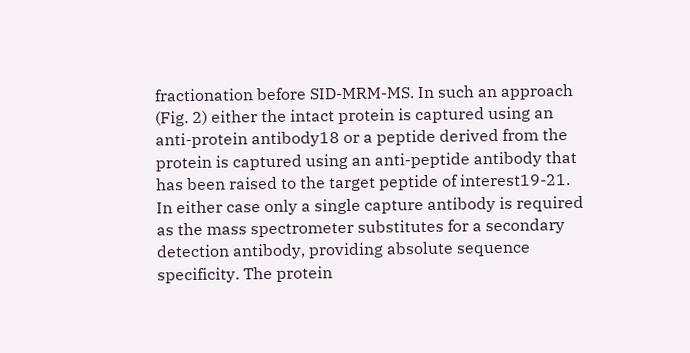fractionation before SID-MRM-MS. In such an approach (Fig. 2) either the intact protein is captured using an anti-protein antibody18 or a peptide derived from the protein is captured using an anti-peptide antibody that has been raised to the target peptide of interest19-21. In either case only a single capture antibody is required as the mass spectrometer substitutes for a secondary detection antibody, providing absolute sequence specificity. The protein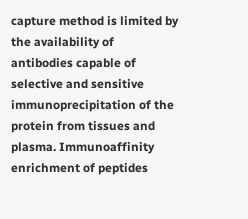capture method is limited by the availability of antibodies capable of selective and sensitive immunoprecipitation of the protein from tissues and plasma. Immunoaffinity enrichment of peptides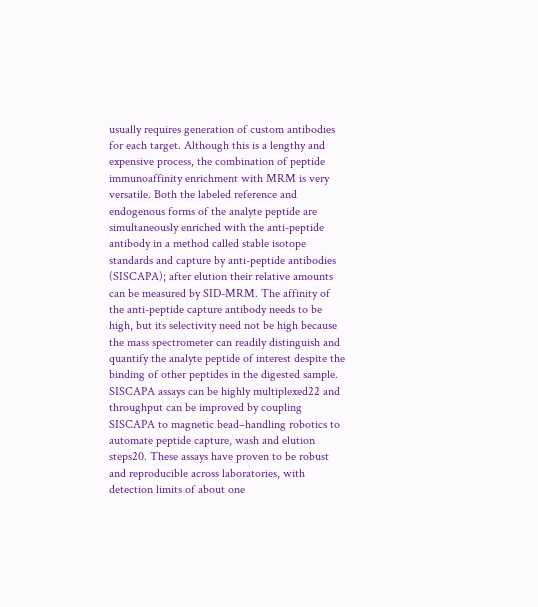usually requires generation of custom antibodies for each target. Although this is a lengthy and expensive process, the combination of peptide immunoaffinity enrichment with MRM is very versatile. Both the labeled reference and endogenous forms of the analyte peptide are simultaneously enriched with the anti-peptide antibody in a method called stable isotope standards and capture by anti-peptide antibodies (SISCAPA); after elution their relative amounts can be measured by SID-MRM. The affinity of the anti-peptide capture antibody needs to be high, but its selectivity need not be high because the mass spectrometer can readily distinguish and quantify the analyte peptide of interest despite the binding of other peptides in the digested sample. SISCAPA assays can be highly multiplexed22 and throughput can be improved by coupling SISCAPA to magnetic bead–handling robotics to automate peptide capture, wash and elution steps20. These assays have proven to be robust and reproducible across laboratories, with detection limits of about one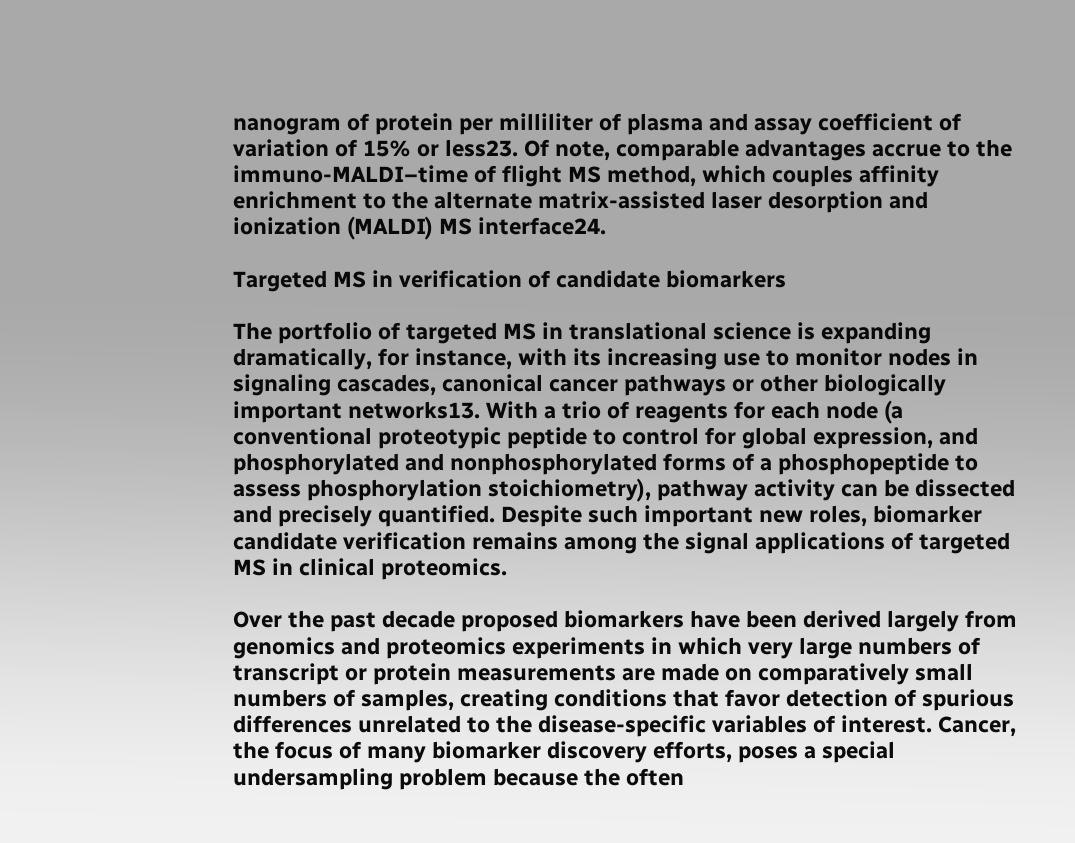nanogram of protein per milliliter of plasma and assay coefficient of variation of 15% or less23. Of note, comparable advantages accrue to the immuno-MALDI–time of flight MS method, which couples affinity enrichment to the alternate matrix-assisted laser desorption and ionization (MALDI) MS interface24.

Targeted MS in verification of candidate biomarkers

The portfolio of targeted MS in translational science is expanding dramatically, for instance, with its increasing use to monitor nodes in signaling cascades, canonical cancer pathways or other biologically important networks13. With a trio of reagents for each node (a conventional proteotypic peptide to control for global expression, and phosphorylated and nonphosphorylated forms of a phosphopeptide to assess phosphorylation stoichiometry), pathway activity can be dissected and precisely quantified. Despite such important new roles, biomarker candidate verification remains among the signal applications of targeted MS in clinical proteomics.

Over the past decade proposed biomarkers have been derived largely from genomics and proteomics experiments in which very large numbers of transcript or protein measurements are made on comparatively small numbers of samples, creating conditions that favor detection of spurious differences unrelated to the disease-specific variables of interest. Cancer, the focus of many biomarker discovery efforts, poses a special undersampling problem because the often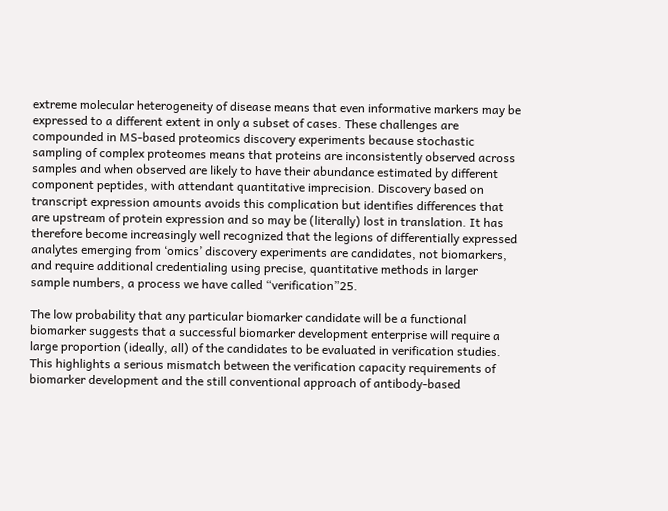extreme molecular heterogeneity of disease means that even informative markers may be expressed to a different extent in only a subset of cases. These challenges are compounded in MS-based proteomics discovery experiments because stochastic sampling of complex proteomes means that proteins are inconsistently observed across samples and when observed are likely to have their abundance estimated by different component peptides, with attendant quantitative imprecision. Discovery based on transcript expression amounts avoids this complication but identifies differences that are upstream of protein expression and so may be (literally) lost in translation. It has therefore become increasingly well recognized that the legions of differentially expressed analytes emerging from ‘omics’ discovery experiments are candidates, not biomarkers, and require additional credentialing using precise, quantitative methods in larger sample numbers, a process we have called “verification”25.

The low probability that any particular biomarker candidate will be a functional biomarker suggests that a successful biomarker development enterprise will require a large proportion (ideally, all) of the candidates to be evaluated in verification studies. This highlights a serious mismatch between the verification capacity requirements of biomarker development and the still conventional approach of antibody-based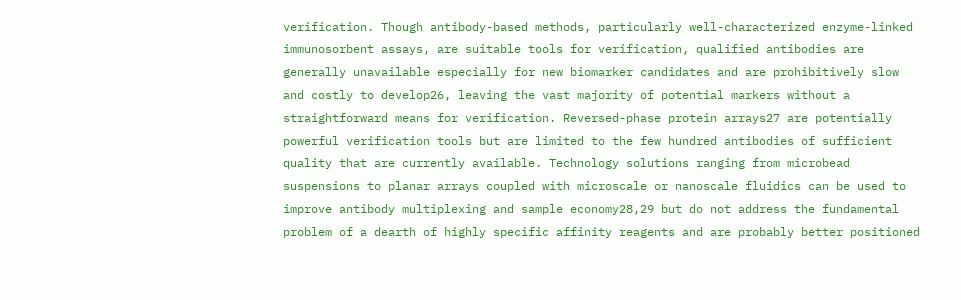verification. Though antibody-based methods, particularly well-characterized enzyme-linked immunosorbent assays, are suitable tools for verification, qualified antibodies are generally unavailable especially for new biomarker candidates and are prohibitively slow and costly to develop26, leaving the vast majority of potential markers without a straightforward means for verification. Reversed-phase protein arrays27 are potentially powerful verification tools but are limited to the few hundred antibodies of sufficient quality that are currently available. Technology solutions ranging from microbead suspensions to planar arrays coupled with microscale or nanoscale fluidics can be used to improve antibody multiplexing and sample economy28,29 but do not address the fundamental problem of a dearth of highly specific affinity reagents and are probably better positioned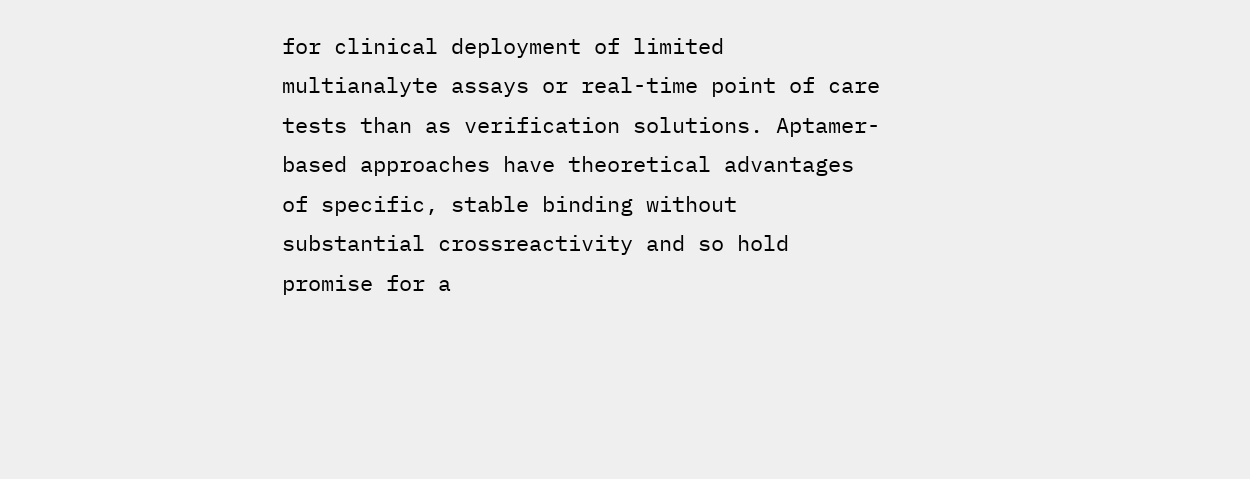for clinical deployment of limited multianalyte assays or real-time point of care tests than as verification solutions. Aptamer-based approaches have theoretical advantages of specific, stable binding without substantial crossreactivity and so hold promise for a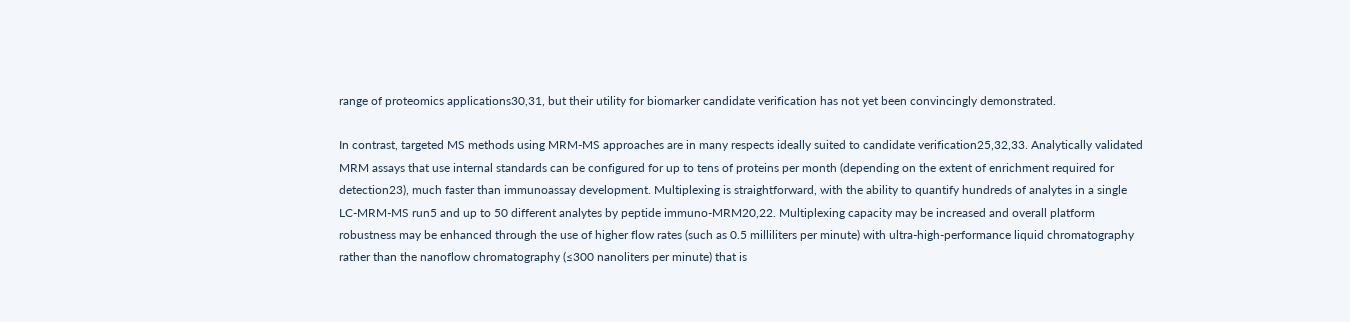range of proteomics applications30,31, but their utility for biomarker candidate verification has not yet been convincingly demonstrated.

In contrast, targeted MS methods using MRM-MS approaches are in many respects ideally suited to candidate verification25,32,33. Analytically validated MRM assays that use internal standards can be configured for up to tens of proteins per month (depending on the extent of enrichment required for detection23), much faster than immunoassay development. Multiplexing is straightforward, with the ability to quantify hundreds of analytes in a single LC-MRM-MS run5 and up to 50 different analytes by peptide immuno-MRM20,22. Multiplexing capacity may be increased and overall platform robustness may be enhanced through the use of higher flow rates (such as 0.5 milliliters per minute) with ultra-high-performance liquid chromatography rather than the nanoflow chromatography (≤300 nanoliters per minute) that is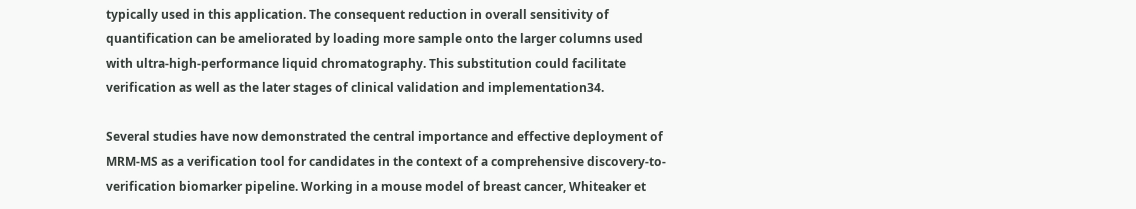typically used in this application. The consequent reduction in overall sensitivity of quantification can be ameliorated by loading more sample onto the larger columns used with ultra-high-performance liquid chromatography. This substitution could facilitate verification as well as the later stages of clinical validation and implementation34.

Several studies have now demonstrated the central importance and effective deployment of MRM-MS as a verification tool for candidates in the context of a comprehensive discovery-to-verification biomarker pipeline. Working in a mouse model of breast cancer, Whiteaker et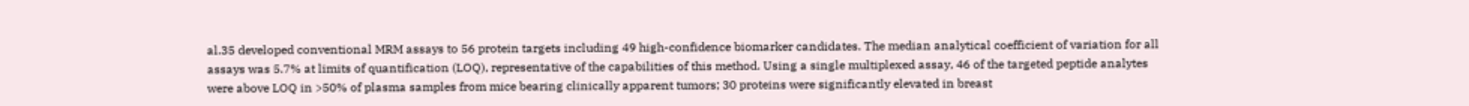al.35 developed conventional MRM assays to 56 protein targets including 49 high-confidence biomarker candidates. The median analytical coefficient of variation for all assays was 5.7% at limits of quantification (LOQ), representative of the capabilities of this method. Using a single multiplexed assay, 46 of the targeted peptide analytes were above LOQ in >50% of plasma samples from mice bearing clinically apparent tumors; 30 proteins were significantly elevated in breast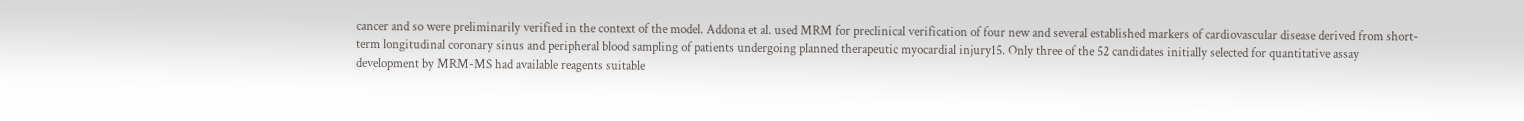cancer and so were preliminarily verified in the context of the model. Addona et al. used MRM for preclinical verification of four new and several established markers of cardiovascular disease derived from short-term longitudinal coronary sinus and peripheral blood sampling of patients undergoing planned therapeutic myocardial injury15. Only three of the 52 candidates initially selected for quantitative assay development by MRM-MS had available reagents suitable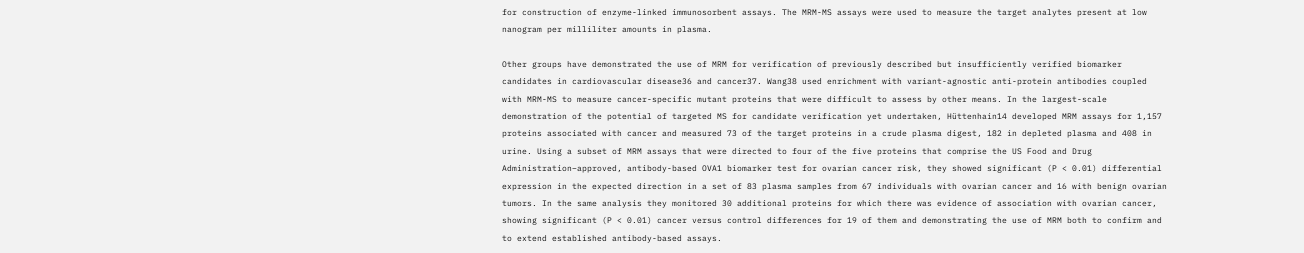for construction of enzyme-linked immunosorbent assays. The MRM-MS assays were used to measure the target analytes present at low nanogram per milliliter amounts in plasma.

Other groups have demonstrated the use of MRM for verification of previously described but insufficiently verified biomarker candidates in cardiovascular disease36 and cancer37. Wang38 used enrichment with variant-agnostic anti-protein antibodies coupled with MRM-MS to measure cancer-specific mutant proteins that were difficult to assess by other means. In the largest-scale demonstration of the potential of targeted MS for candidate verification yet undertaken, Hüttenhain14 developed MRM assays for 1,157 proteins associated with cancer and measured 73 of the target proteins in a crude plasma digest, 182 in depleted plasma and 408 in urine. Using a subset of MRM assays that were directed to four of the five proteins that comprise the US Food and Drug Administration–approved, antibody-based OVA1 biomarker test for ovarian cancer risk, they showed significant (P < 0.01) differential expression in the expected direction in a set of 83 plasma samples from 67 individuals with ovarian cancer and 16 with benign ovarian tumors. In the same analysis they monitored 30 additional proteins for which there was evidence of association with ovarian cancer, showing significant (P < 0.01) cancer versus control differences for 19 of them and demonstrating the use of MRM both to confirm and to extend established antibody-based assays.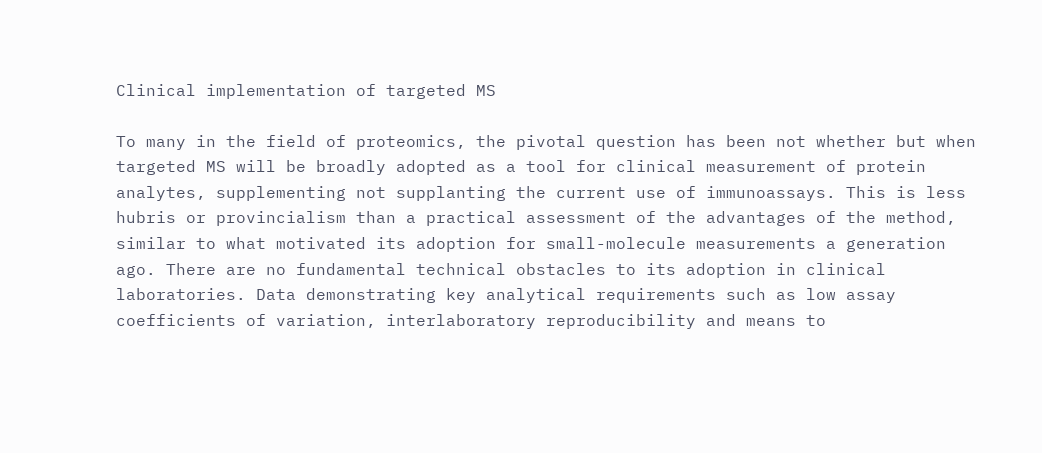Clinical implementation of targeted MS

To many in the field of proteomics, the pivotal question has been not whether but when targeted MS will be broadly adopted as a tool for clinical measurement of protein analytes, supplementing not supplanting the current use of immunoassays. This is less hubris or provincialism than a practical assessment of the advantages of the method, similar to what motivated its adoption for small-molecule measurements a generation ago. There are no fundamental technical obstacles to its adoption in clinical laboratories. Data demonstrating key analytical requirements such as low assay coefficients of variation, interlaboratory reproducibility and means to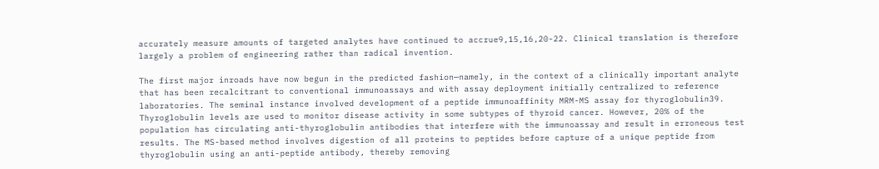accurately measure amounts of targeted analytes have continued to accrue9,15,16,20-22. Clinical translation is therefore largely a problem of engineering rather than radical invention.

The first major inroads have now begun in the predicted fashion—namely, in the context of a clinically important analyte that has been recalcitrant to conventional immunoassays and with assay deployment initially centralized to reference laboratories. The seminal instance involved development of a peptide immunoaffinity MRM-MS assay for thyroglobulin39. Thyroglobulin levels are used to monitor disease activity in some subtypes of thyroid cancer. However, 20% of the population has circulating anti-thyroglobulin antibodies that interfere with the immunoassay and result in erroneous test results. The MS-based method involves digestion of all proteins to peptides before capture of a unique peptide from thyroglobulin using an anti-peptide antibody, thereby removing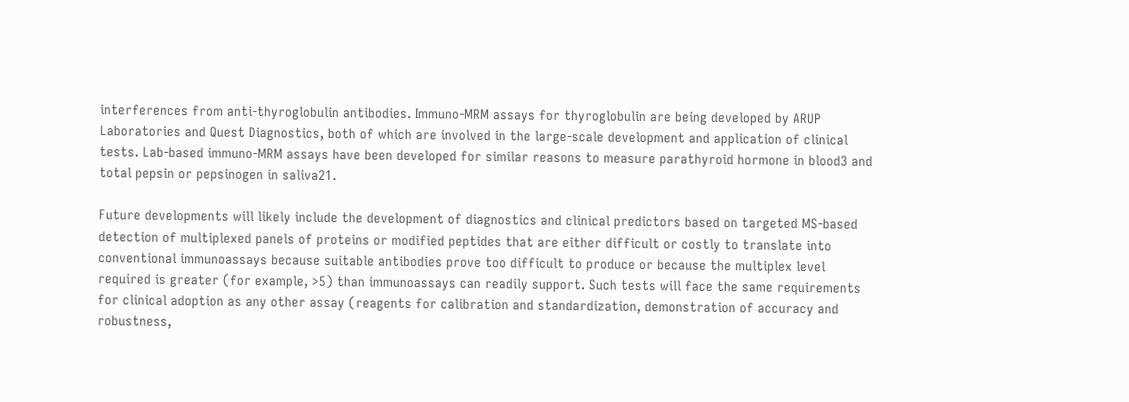interferences from anti-thyroglobulin antibodies. Immuno-MRM assays for thyroglobulin are being developed by ARUP Laboratories and Quest Diagnostics, both of which are involved in the large-scale development and application of clinical tests. Lab-based immuno-MRM assays have been developed for similar reasons to measure parathyroid hormone in blood3 and total pepsin or pepsinogen in saliva21.

Future developments will likely include the development of diagnostics and clinical predictors based on targeted MS-based detection of multiplexed panels of proteins or modified peptides that are either difficult or costly to translate into conventional immunoassays because suitable antibodies prove too difficult to produce or because the multiplex level required is greater (for example, >5) than immunoassays can readily support. Such tests will face the same requirements for clinical adoption as any other assay (reagents for calibration and standardization, demonstration of accuracy and robustness,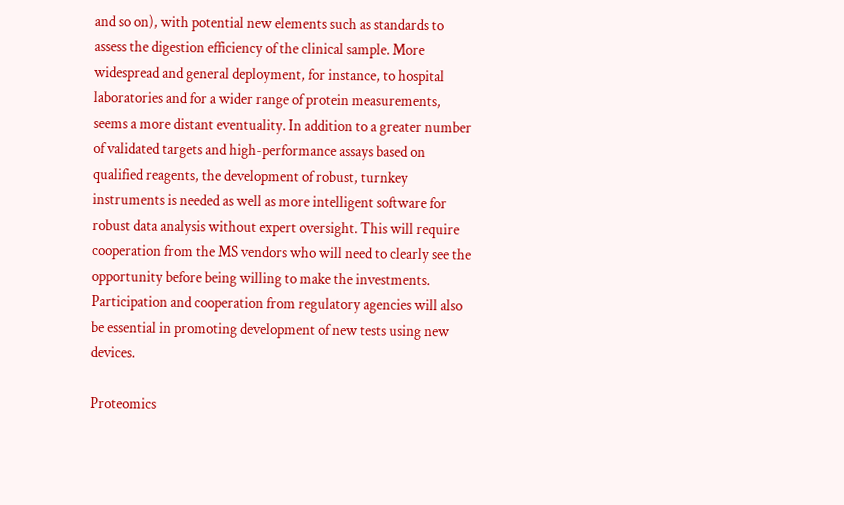and so on), with potential new elements such as standards to assess the digestion efficiency of the clinical sample. More widespread and general deployment, for instance, to hospital laboratories and for a wider range of protein measurements, seems a more distant eventuality. In addition to a greater number of validated targets and high-performance assays based on qualified reagents, the development of robust, turnkey instruments is needed as well as more intelligent software for robust data analysis without expert oversight. This will require cooperation from the MS vendors who will need to clearly see the opportunity before being willing to make the investments. Participation and cooperation from regulatory agencies will also be essential in promoting development of new tests using new devices.

Proteomics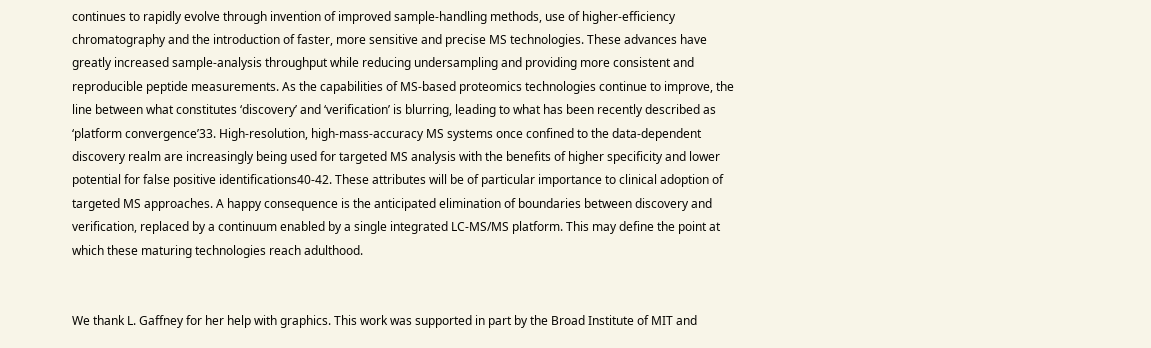continues to rapidly evolve through invention of improved sample-handling methods, use of higher-efficiency chromatography and the introduction of faster, more sensitive and precise MS technologies. These advances have greatly increased sample-analysis throughput while reducing undersampling and providing more consistent and reproducible peptide measurements. As the capabilities of MS-based proteomics technologies continue to improve, the line between what constitutes ‘discovery’ and ‘verification’ is blurring, leading to what has been recently described as ‘platform convergence’33. High-resolution, high-mass-accuracy MS systems once confined to the data-dependent discovery realm are increasingly being used for targeted MS analysis with the benefits of higher specificity and lower potential for false positive identifications40-42. These attributes will be of particular importance to clinical adoption of targeted MS approaches. A happy consequence is the anticipated elimination of boundaries between discovery and verification, replaced by a continuum enabled by a single integrated LC-MS/MS platform. This may define the point at which these maturing technologies reach adulthood.


We thank L. Gaffney for her help with graphics. This work was supported in part by the Broad Institute of MIT and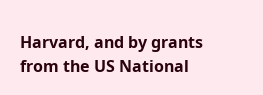Harvard, and by grants from the US National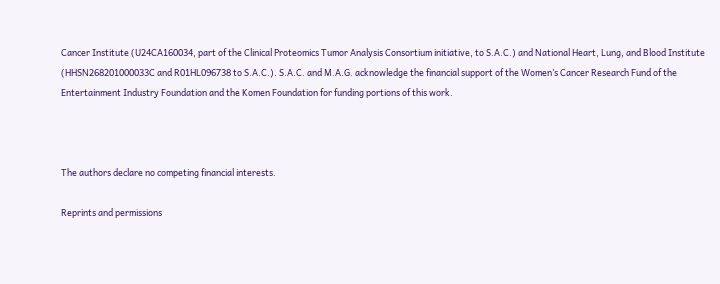Cancer Institute (U24CA160034, part of the Clinical Proteomics Tumor Analysis Consortium initiative, to S.A.C.) and National Heart, Lung, and Blood Institute (HHSN268201000033C and R01HL096738 to S.A.C.). S.A.C. and M.A.G. acknowledge the financial support of the Women’s Cancer Research Fund of the Entertainment Industry Foundation and the Komen Foundation for funding portions of this work.



The authors declare no competing financial interests.

Reprints and permissions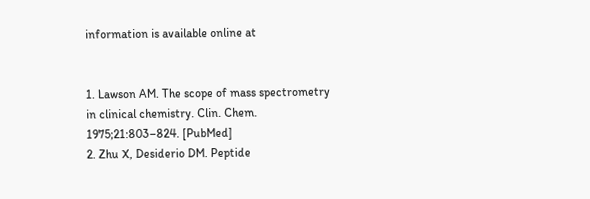information is available online at


1. Lawson AM. The scope of mass spectrometry in clinical chemistry. Clin. Chem. 1975;21:803–824. [PubMed]
2. Zhu X, Desiderio DM. Peptide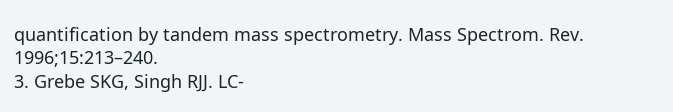quantification by tandem mass spectrometry. Mass Spectrom. Rev. 1996;15:213–240.
3. Grebe SKG, Singh RJJ. LC-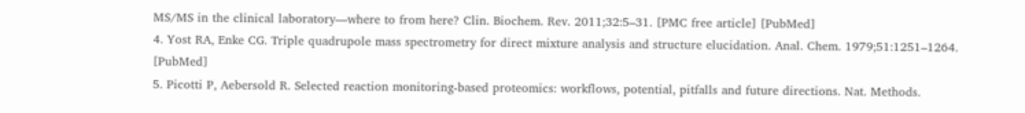MS/MS in the clinical laboratory—where to from here? Clin. Biochem. Rev. 2011;32:5–31. [PMC free article] [PubMed]
4. Yost RA, Enke CG. Triple quadrupole mass spectrometry for direct mixture analysis and structure elucidation. Anal. Chem. 1979;51:1251–1264. [PubMed]
5. Picotti P, Aebersold R. Selected reaction monitoring-based proteomics: workflows, potential, pitfalls and future directions. Nat. Methods.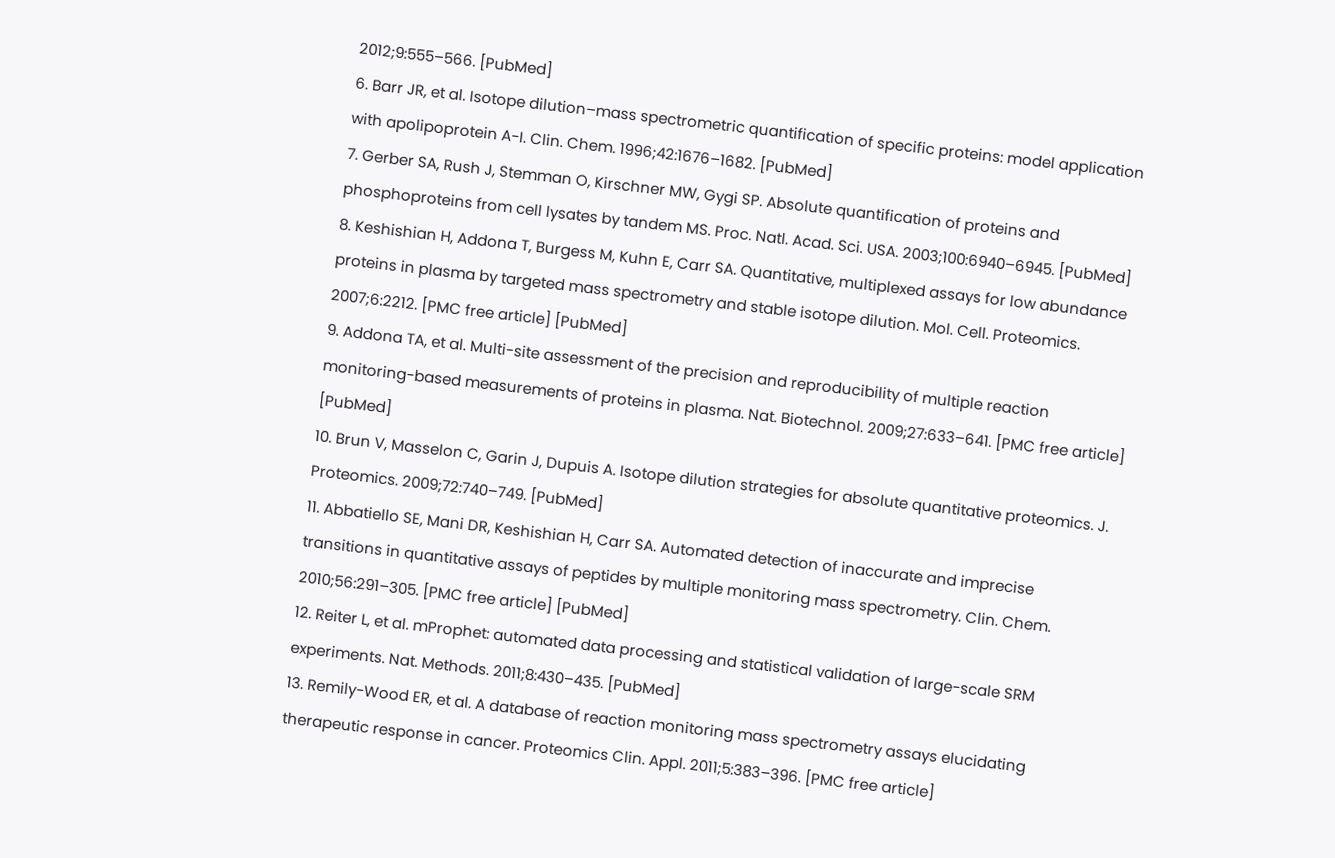2012;9:555–566. [PubMed]
6. Barr JR, et al. Isotope dilution–mass spectrometric quantification of specific proteins: model application with apolipoprotein A-I. Clin. Chem. 1996;42:1676–1682. [PubMed]
7. Gerber SA, Rush J, Stemman O, Kirschner MW, Gygi SP. Absolute quantification of proteins and phosphoproteins from cell lysates by tandem MS. Proc. Natl. Acad. Sci. USA. 2003;100:6940–6945. [PubMed]
8. Keshishian H, Addona T, Burgess M, Kuhn E, Carr SA. Quantitative, multiplexed assays for low abundance proteins in plasma by targeted mass spectrometry and stable isotope dilution. Mol. Cell. Proteomics. 2007;6:2212. [PMC free article] [PubMed]
9. Addona TA, et al. Multi-site assessment of the precision and reproducibility of multiple reaction monitoring-based measurements of proteins in plasma. Nat. Biotechnol. 2009;27:633–641. [PMC free article] [PubMed]
10. Brun V, Masselon C, Garin J, Dupuis A. Isotope dilution strategies for absolute quantitative proteomics. J. Proteomics. 2009;72:740–749. [PubMed]
11. Abbatiello SE, Mani DR, Keshishian H, Carr SA. Automated detection of inaccurate and imprecise transitions in quantitative assays of peptides by multiple monitoring mass spectrometry. Clin. Chem. 2010;56:291–305. [PMC free article] [PubMed]
12. Reiter L, et al. mProphet: automated data processing and statistical validation of large-scale SRM experiments. Nat. Methods. 2011;8:430–435. [PubMed]
13. Remily-Wood ER, et al. A database of reaction monitoring mass spectrometry assays elucidating therapeutic response in cancer. Proteomics Clin. Appl. 2011;5:383–396. [PMC free article]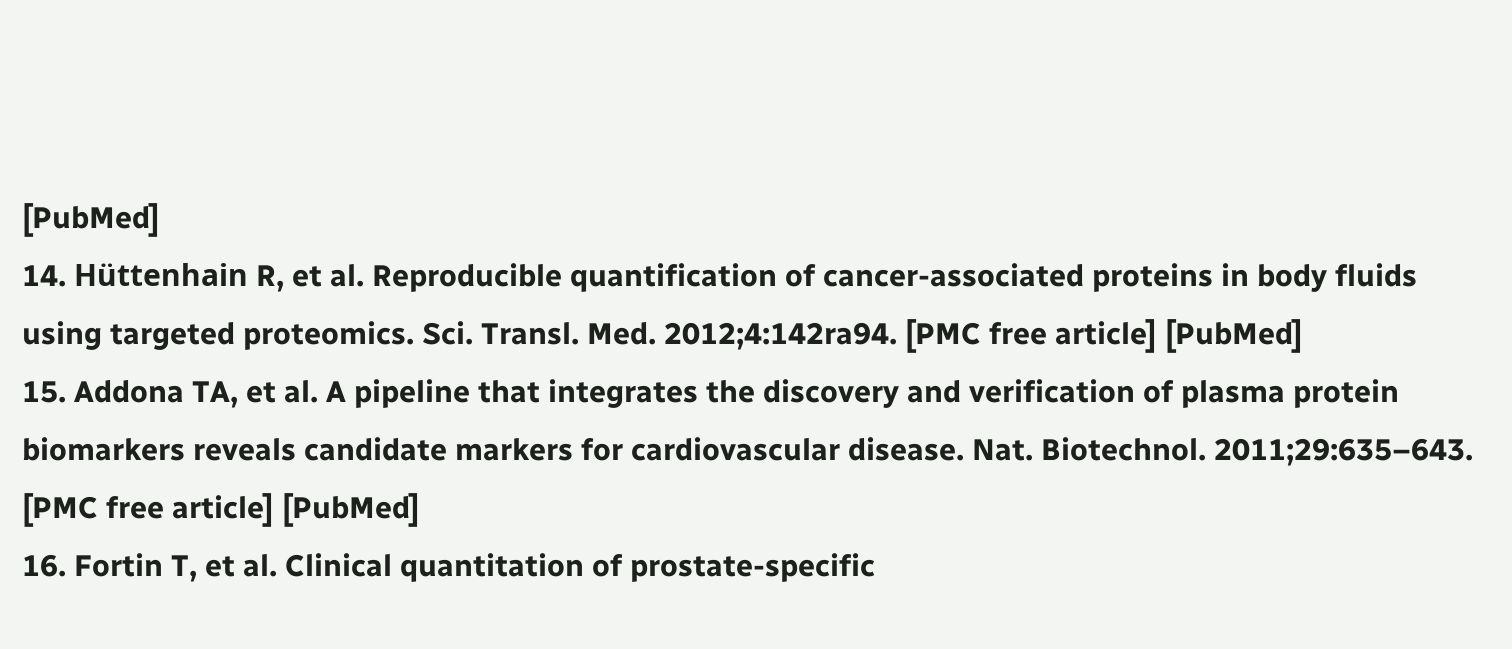[PubMed]
14. Hüttenhain R, et al. Reproducible quantification of cancer-associated proteins in body fluids using targeted proteomics. Sci. Transl. Med. 2012;4:142ra94. [PMC free article] [PubMed]
15. Addona TA, et al. A pipeline that integrates the discovery and verification of plasma protein biomarkers reveals candidate markers for cardiovascular disease. Nat. Biotechnol. 2011;29:635–643. [PMC free article] [PubMed]
16. Fortin T, et al. Clinical quantitation of prostate-specific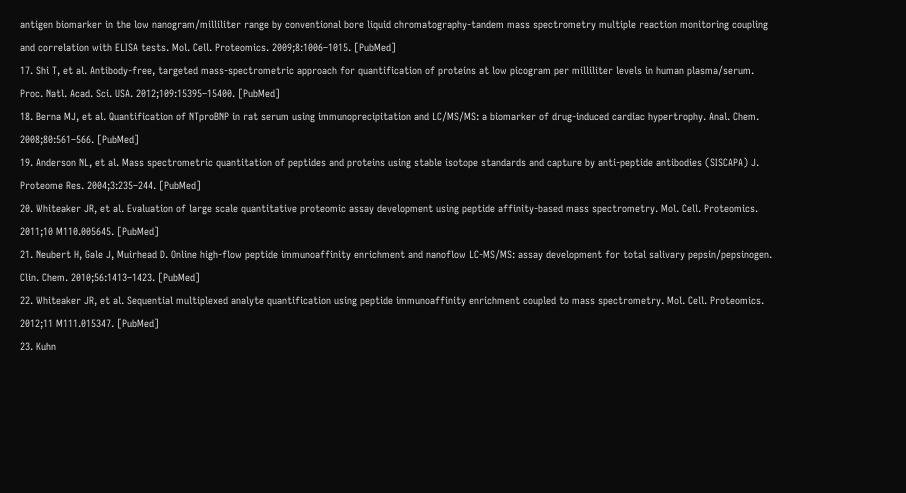antigen biomarker in the low nanogram/milliliter range by conventional bore liquid chromatography-tandem mass spectrometry multiple reaction monitoring coupling and correlation with ELISA tests. Mol. Cell. Proteomics. 2009;8:1006–1015. [PubMed]
17. Shi T, et al. Antibody-free, targeted mass-spectrometric approach for quantification of proteins at low picogram per milliliter levels in human plasma/serum. Proc. Natl. Acad. Sci. USA. 2012;109:15395–15400. [PubMed]
18. Berna MJ, et al. Quantification of NTproBNP in rat serum using immunoprecipitation and LC/MS/MS: a biomarker of drug-induced cardiac hypertrophy. Anal. Chem. 2008;80:561–566. [PubMed]
19. Anderson NL, et al. Mass spectrometric quantitation of peptides and proteins using stable isotope standards and capture by anti-peptide antibodies (SISCAPA) J. Proteome Res. 2004;3:235–244. [PubMed]
20. Whiteaker JR, et al. Evaluation of large scale quantitative proteomic assay development using peptide affinity-based mass spectrometry. Mol. Cell. Proteomics. 2011;10 M110.005645. [PubMed]
21. Neubert H, Gale J, Muirhead D. Online high-flow peptide immunoaffinity enrichment and nanoflow LC-MS/MS: assay development for total salivary pepsin/pepsinogen. Clin. Chem. 2010;56:1413–1423. [PubMed]
22. Whiteaker JR, et al. Sequential multiplexed analyte quantification using peptide immunoaffinity enrichment coupled to mass spectrometry. Mol. Cell. Proteomics. 2012;11 M111.015347. [PubMed]
23. Kuhn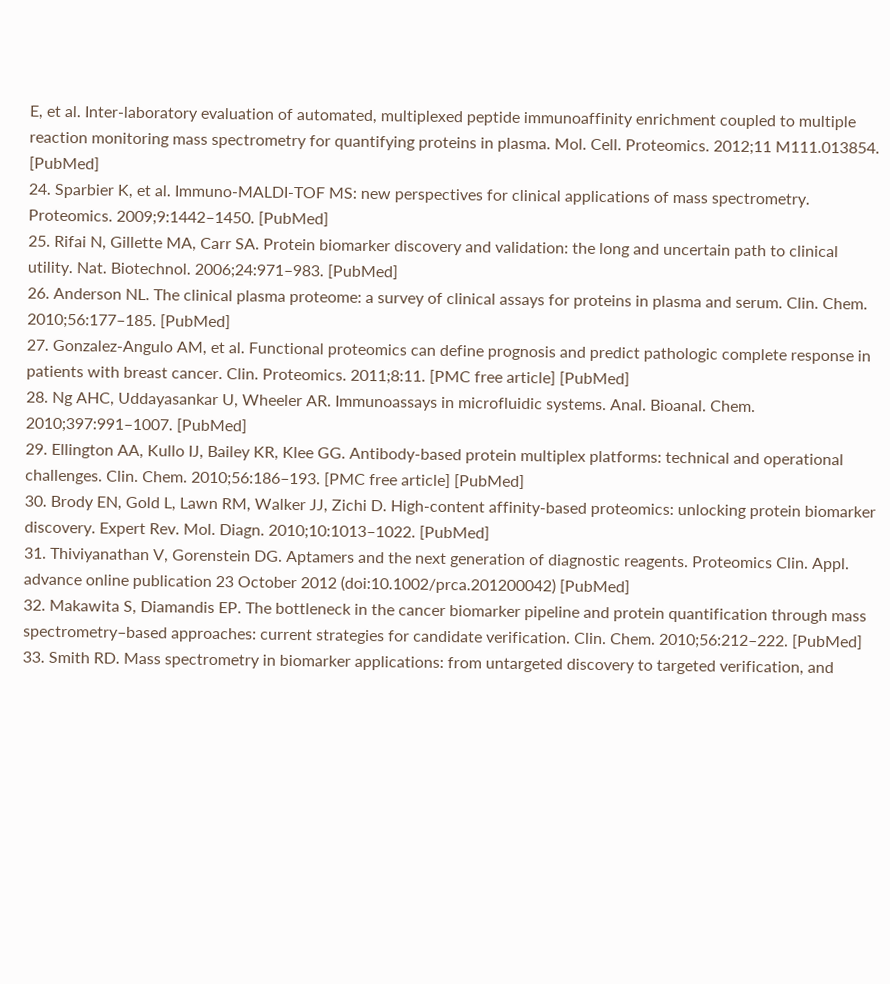E, et al. Inter-laboratory evaluation of automated, multiplexed peptide immunoaffinity enrichment coupled to multiple reaction monitoring mass spectrometry for quantifying proteins in plasma. Mol. Cell. Proteomics. 2012;11 M111.013854. [PubMed]
24. Sparbier K, et al. Immuno-MALDI-TOF MS: new perspectives for clinical applications of mass spectrometry. Proteomics. 2009;9:1442–1450. [PubMed]
25. Rifai N, Gillette MA, Carr SA. Protein biomarker discovery and validation: the long and uncertain path to clinical utility. Nat. Biotechnol. 2006;24:971–983. [PubMed]
26. Anderson NL. The clinical plasma proteome: a survey of clinical assays for proteins in plasma and serum. Clin. Chem. 2010;56:177–185. [PubMed]
27. Gonzalez-Angulo AM, et al. Functional proteomics can define prognosis and predict pathologic complete response in patients with breast cancer. Clin. Proteomics. 2011;8:11. [PMC free article] [PubMed]
28. Ng AHC, Uddayasankar U, Wheeler AR. Immunoassays in microfluidic systems. Anal. Bioanal. Chem. 2010;397:991–1007. [PubMed]
29. Ellington AA, Kullo IJ, Bailey KR, Klee GG. Antibody-based protein multiplex platforms: technical and operational challenges. Clin. Chem. 2010;56:186–193. [PMC free article] [PubMed]
30. Brody EN, Gold L, Lawn RM, Walker JJ, Zichi D. High-content affinity-based proteomics: unlocking protein biomarker discovery. Expert Rev. Mol. Diagn. 2010;10:1013–1022. [PubMed]
31. Thiviyanathan V, Gorenstein DG. Aptamers and the next generation of diagnostic reagents. Proteomics Clin. Appl. advance online publication 23 October 2012 (doi:10.1002/prca.201200042) [PubMed]
32. Makawita S, Diamandis EP. The bottleneck in the cancer biomarker pipeline and protein quantification through mass spectrometry–based approaches: current strategies for candidate verification. Clin. Chem. 2010;56:212–222. [PubMed]
33. Smith RD. Mass spectrometry in biomarker applications: from untargeted discovery to targeted verification, and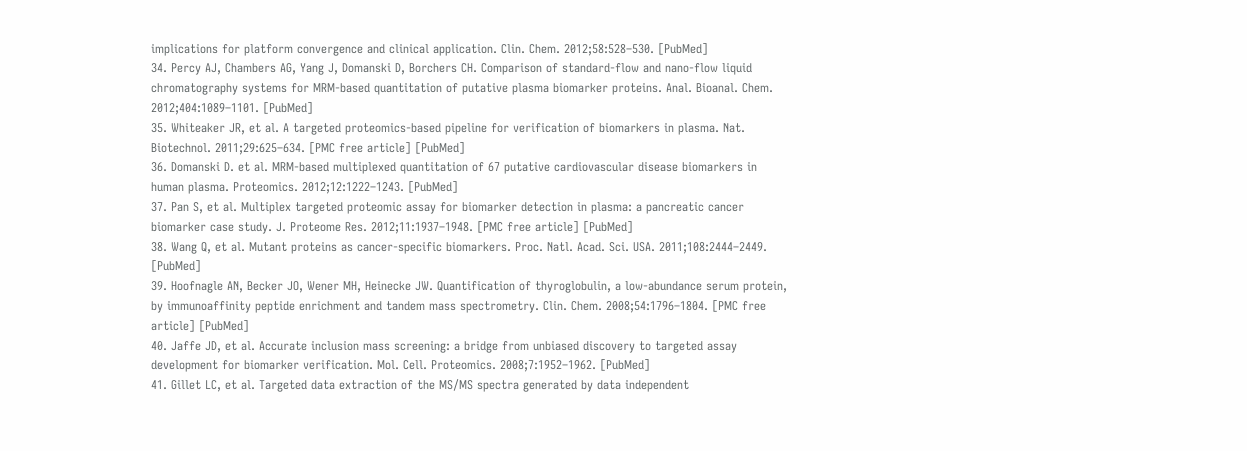implications for platform convergence and clinical application. Clin. Chem. 2012;58:528–530. [PubMed]
34. Percy AJ, Chambers AG, Yang J, Domanski D, Borchers CH. Comparison of standard-flow and nano-flow liquid chromatography systems for MRM-based quantitation of putative plasma biomarker proteins. Anal. Bioanal. Chem. 2012;404:1089–1101. [PubMed]
35. Whiteaker JR, et al. A targeted proteomics-based pipeline for verification of biomarkers in plasma. Nat. Biotechnol. 2011;29:625–634. [PMC free article] [PubMed]
36. Domanski D. et al. MRM-based multiplexed quantitation of 67 putative cardiovascular disease biomarkers in human plasma. Proteomics. 2012;12:1222–1243. [PubMed]
37. Pan S, et al. Multiplex targeted proteomic assay for biomarker detection in plasma: a pancreatic cancer biomarker case study. J. Proteome Res. 2012;11:1937–1948. [PMC free article] [PubMed]
38. Wang Q, et al. Mutant proteins as cancer-specific biomarkers. Proc. Natl. Acad. Sci. USA. 2011;108:2444–2449. [PubMed]
39. Hoofnagle AN, Becker JO, Wener MH, Heinecke JW. Quantification of thyroglobulin, a low-abundance serum protein, by immunoaffinity peptide enrichment and tandem mass spectrometry. Clin. Chem. 2008;54:1796–1804. [PMC free article] [PubMed]
40. Jaffe JD, et al. Accurate inclusion mass screening: a bridge from unbiased discovery to targeted assay development for biomarker verification. Mol. Cell. Proteomics. 2008;7:1952–1962. [PubMed]
41. Gillet LC, et al. Targeted data extraction of the MS/MS spectra generated by data independent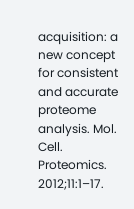acquisition: a new concept for consistent and accurate proteome analysis. Mol. Cell. Proteomics. 2012;11:1–17.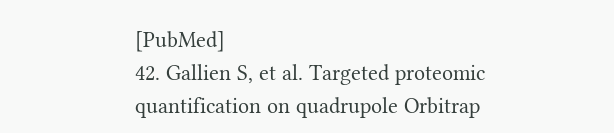[PubMed]
42. Gallien S, et al. Targeted proteomic quantification on quadrupole Orbitrap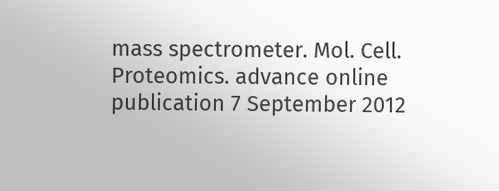mass spectrometer. Mol. Cell. Proteomics. advance online publication 7 September 2012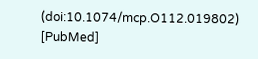(doi:10.1074/mcp.O112.019802) [PubMed]